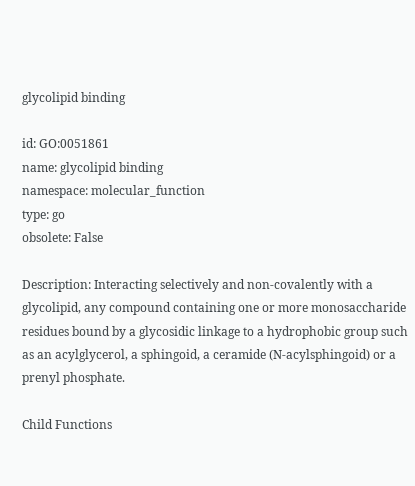glycolipid binding

id: GO:0051861
name: glycolipid binding
namespace: molecular_function
type: go
obsolete: False

Description: Interacting selectively and non-covalently with a glycolipid, any compound containing one or more monosaccharide residues bound by a glycosidic linkage to a hydrophobic group such as an acylglycerol, a sphingoid, a ceramide (N-acylsphingoid) or a prenyl phosphate.

Child Functions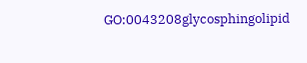GO:0043208glycosphingolipid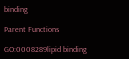binding

Parent Functions

GO:0008289lipid binding